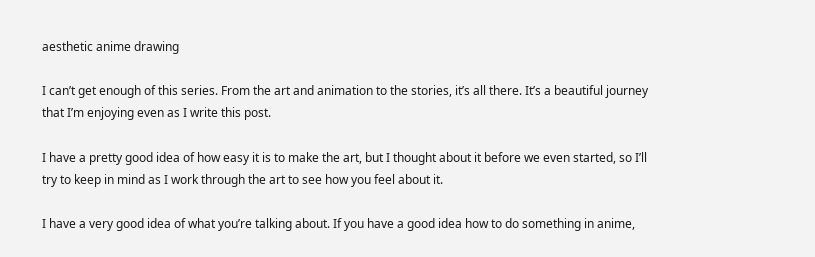aesthetic anime drawing

I can’t get enough of this series. From the art and animation to the stories, it’s all there. It’s a beautiful journey that I’m enjoying even as I write this post.

I have a pretty good idea of how easy it is to make the art, but I thought about it before we even started, so I’ll try to keep in mind as I work through the art to see how you feel about it.

I have a very good idea of what you’re talking about. If you have a good idea how to do something in anime,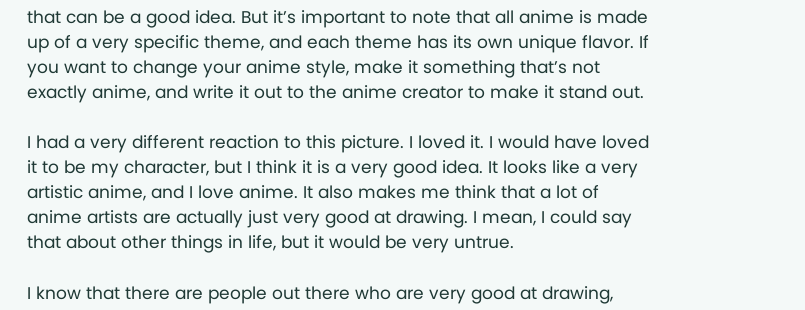that can be a good idea. But it’s important to note that all anime is made up of a very specific theme, and each theme has its own unique flavor. If you want to change your anime style, make it something that’s not exactly anime, and write it out to the anime creator to make it stand out.

I had a very different reaction to this picture. I loved it. I would have loved it to be my character, but I think it is a very good idea. It looks like a very artistic anime, and I love anime. It also makes me think that a lot of anime artists are actually just very good at drawing. I mean, I could say that about other things in life, but it would be very untrue.

I know that there are people out there who are very good at drawing,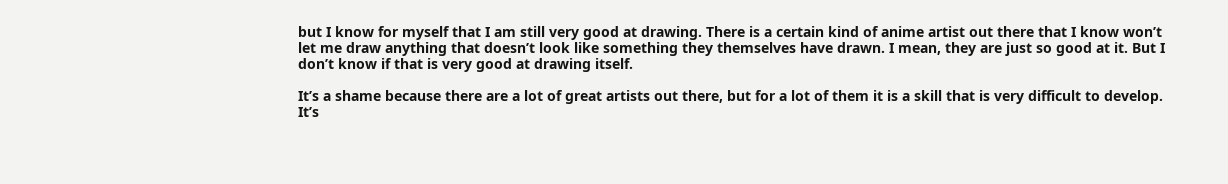but I know for myself that I am still very good at drawing. There is a certain kind of anime artist out there that I know won’t let me draw anything that doesn’t look like something they themselves have drawn. I mean, they are just so good at it. But I don’t know if that is very good at drawing itself.

It’s a shame because there are a lot of great artists out there, but for a lot of them it is a skill that is very difficult to develop. It’s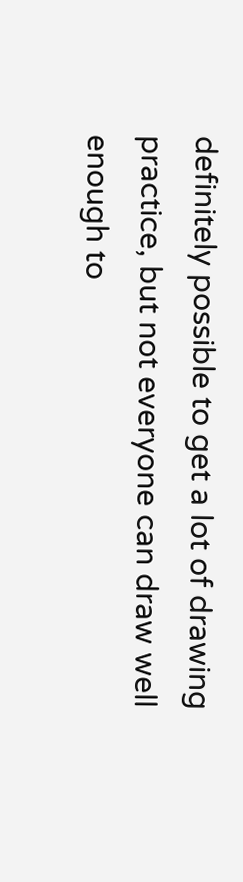definitely possible to get a lot of drawing practice, but not everyone can draw well enough to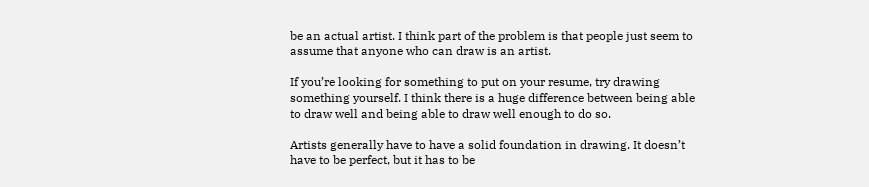be an actual artist. I think part of the problem is that people just seem to assume that anyone who can draw is an artist.

If you’re looking for something to put on your resume, try drawing something yourself. I think there is a huge difference between being able to draw well and being able to draw well enough to do so.

Artists generally have to have a solid foundation in drawing. It doesn’t have to be perfect, but it has to be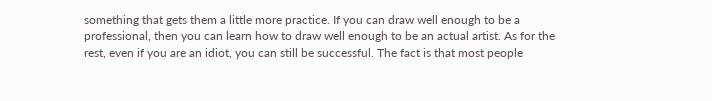something that gets them a little more practice. If you can draw well enough to be a professional, then you can learn how to draw well enough to be an actual artist. As for the rest, even if you are an idiot, you can still be successful. The fact is that most people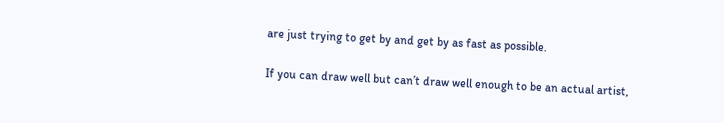are just trying to get by and get by as fast as possible.

If you can draw well but can’t draw well enough to be an actual artist,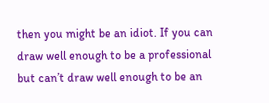then you might be an idiot. If you can draw well enough to be a professional but can’t draw well enough to be an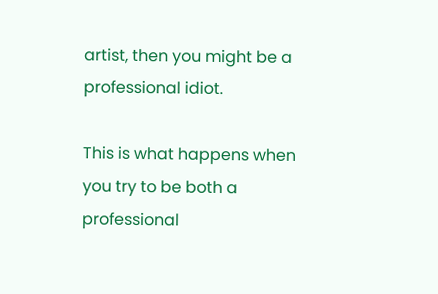artist, then you might be a professional idiot.

This is what happens when you try to be both a professional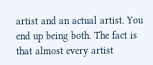artist and an actual artist. You end up being both. The fact is that almost every artist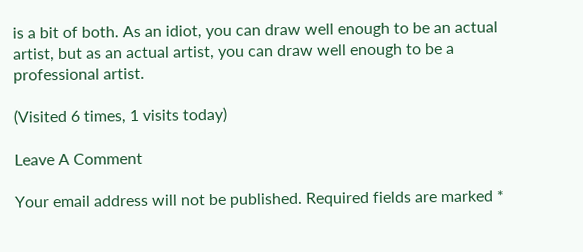is a bit of both. As an idiot, you can draw well enough to be an actual artist, but as an actual artist, you can draw well enough to be a professional artist.

(Visited 6 times, 1 visits today)

Leave A Comment

Your email address will not be published. Required fields are marked *